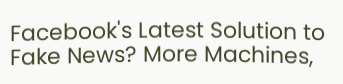Facebook's Latest Solution to Fake News? More Machines,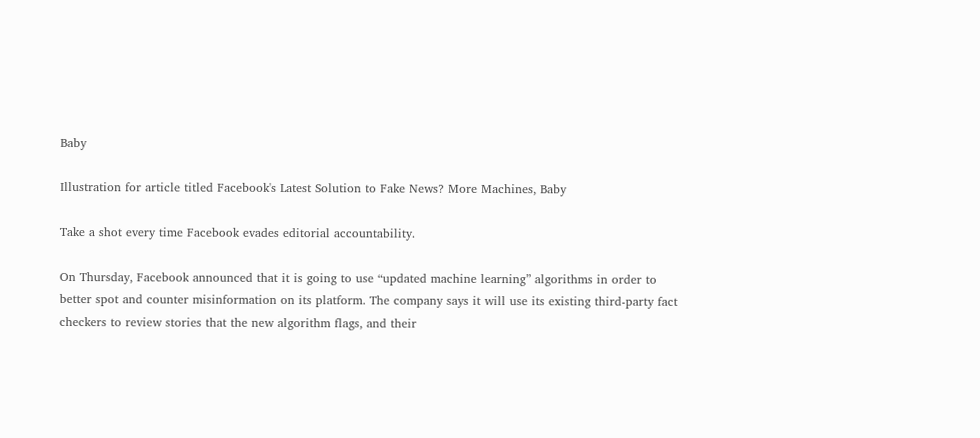Baby

Illustration for article titled Facebook's Latest Solution to Fake News? More Machines, Baby

Take a shot every time Facebook evades editorial accountability.

On Thursday, Facebook announced that it is going to use “updated machine learning” algorithms in order to better spot and counter misinformation on its platform. The company says it will use its existing third-party fact checkers to review stories that the new algorithm flags, and their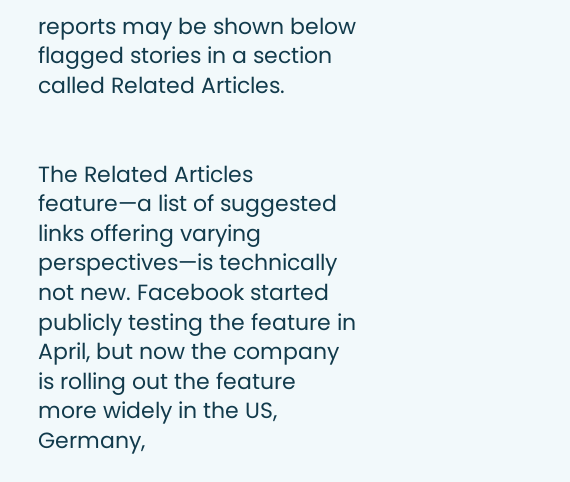reports may be shown below flagged stories in a section called Related Articles.


The Related Articles feature—a list of suggested links offering varying perspectives—is technically not new. Facebook started publicly testing the feature in April, but now the company is rolling out the feature more widely in the US, Germany,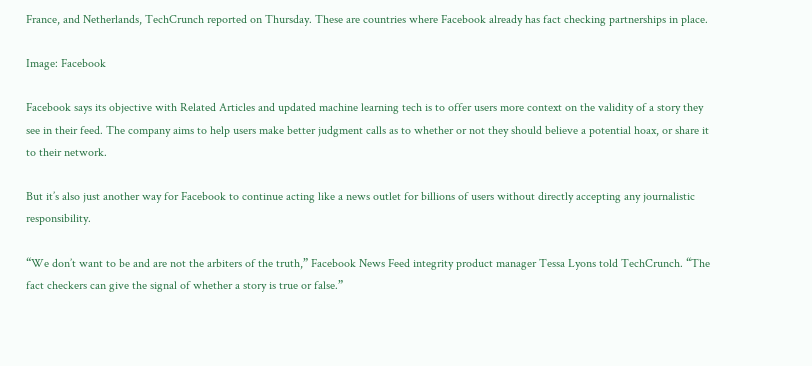France, and Netherlands, TechCrunch reported on Thursday. These are countries where Facebook already has fact checking partnerships in place.

Image: Facebook

Facebook says its objective with Related Articles and updated machine learning tech is to offer users more context on the validity of a story they see in their feed. The company aims to help users make better judgment calls as to whether or not they should believe a potential hoax, or share it to their network.

But it’s also just another way for Facebook to continue acting like a news outlet for billions of users without directly accepting any journalistic responsibility.

“We don’t want to be and are not the arbiters of the truth,” Facebook News Feed integrity product manager Tessa Lyons told TechCrunch. “The fact checkers can give the signal of whether a story is true or false.”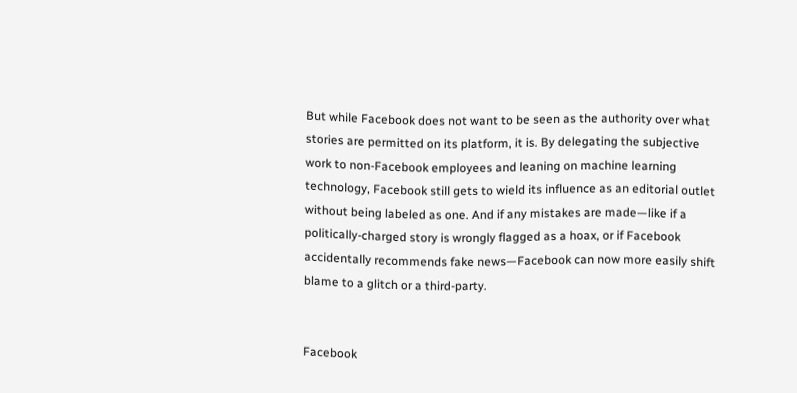But while Facebook does not want to be seen as the authority over what stories are permitted on its platform, it is. By delegating the subjective work to non-Facebook employees and leaning on machine learning technology, Facebook still gets to wield its influence as an editorial outlet without being labeled as one. And if any mistakes are made—like if a politically-charged story is wrongly flagged as a hoax, or if Facebook accidentally recommends fake news—Facebook can now more easily shift blame to a glitch or a third-party.


Facebook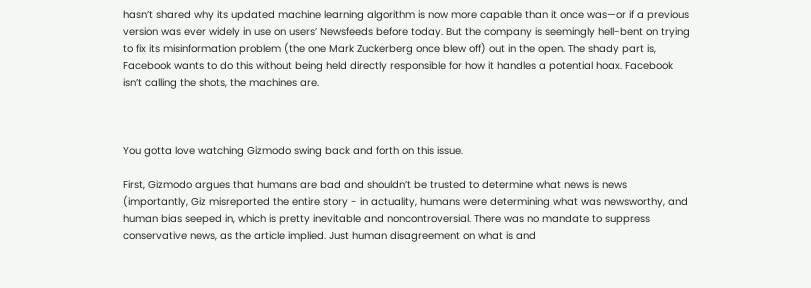hasn’t shared why its updated machine learning algorithm is now more capable than it once was—or if a previous version was ever widely in use on users’ Newsfeeds before today. But the company is seemingly hell-bent on trying to fix its misinformation problem (the one Mark Zuckerberg once blew off) out in the open. The shady part is, Facebook wants to do this without being held directly responsible for how it handles a potential hoax. Facebook isn’t calling the shots, the machines are.



You gotta love watching Gizmodo swing back and forth on this issue.

First, Gizmodo argues that humans are bad and shouldn’t be trusted to determine what news is news (importantly, Giz misreported the entire story - in actuality, humans were determining what was newsworthy, and human bias seeped in, which is pretty inevitable and noncontroversial. There was no mandate to suppress conservative news, as the article implied. Just human disagreement on what is and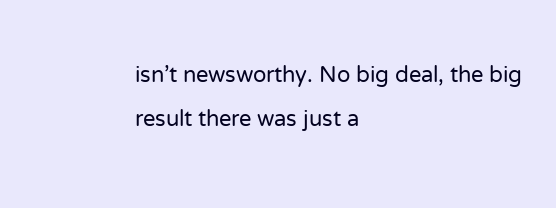isn’t newsworthy. No big deal, the big result there was just a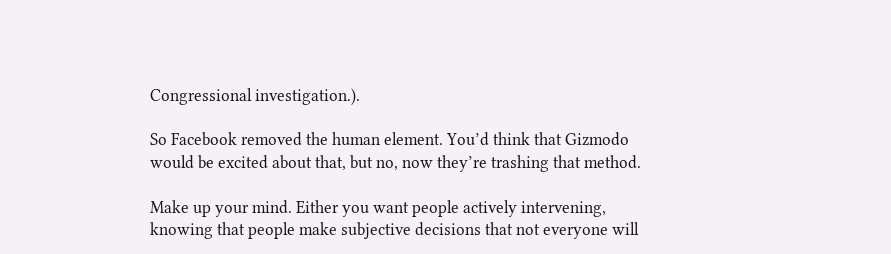Congressional investigation.).

So Facebook removed the human element. You’d think that Gizmodo would be excited about that, but no, now they’re trashing that method.

Make up your mind. Either you want people actively intervening, knowing that people make subjective decisions that not everyone will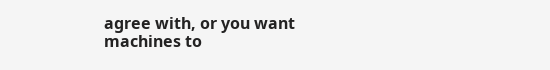agree with, or you want machines to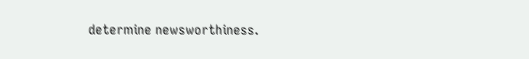determine newsworthiness.